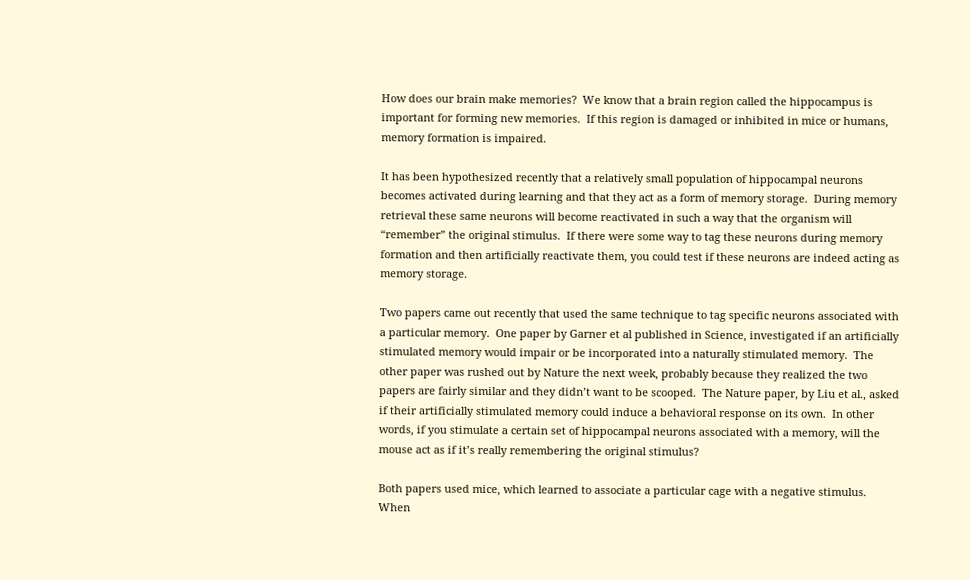How does our brain make memories?  We know that a brain region called the hippocampus is important for forming new memories.  If this region is damaged or inhibited in mice or humans, memory formation is impaired.

It has been hypothesized recently that a relatively small population of hippocampal neurons becomes activated during learning and that they act as a form of memory storage.  During memory retrieval these same neurons will become reactivated in such a way that the organism will “remember” the original stimulus.  If there were some way to tag these neurons during memory formation and then artificially reactivate them, you could test if these neurons are indeed acting as memory storage.

Two papers came out recently that used the same technique to tag specific neurons associated with a particular memory.  One paper by Garner et al published in Science, investigated if an artificially stimulated memory would impair or be incorporated into a naturally stimulated memory.  The other paper was rushed out by Nature the next week, probably because they realized the two papers are fairly similar and they didn’t want to be scooped.  The Nature paper, by Liu et al., asked if their artificially stimulated memory could induce a behavioral response on its own.  In other words, if you stimulate a certain set of hippocampal neurons associated with a memory, will the mouse act as if it’s really remembering the original stimulus?

Both papers used mice, which learned to associate a particular cage with a negative stimulus.  When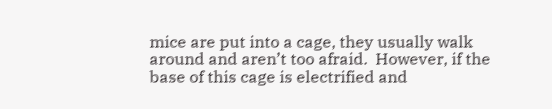mice are put into a cage, they usually walk around and aren’t too afraid.  However, if the base of this cage is electrified and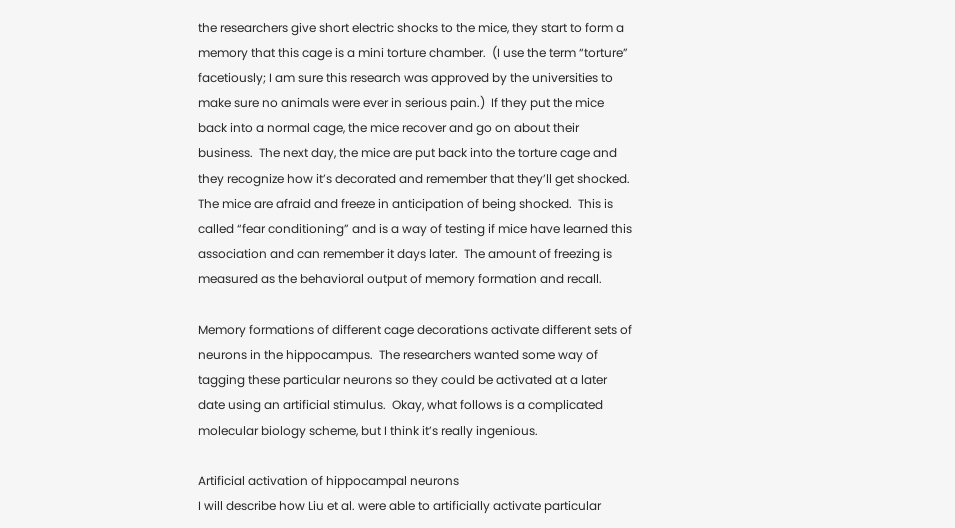the researchers give short electric shocks to the mice, they start to form a memory that this cage is a mini torture chamber.  (I use the term “torture” facetiously; I am sure this research was approved by the universities to make sure no animals were ever in serious pain.)  If they put the mice back into a normal cage, the mice recover and go on about their business.  The next day, the mice are put back into the torture cage and they recognize how it’s decorated and remember that they’ll get shocked.  The mice are afraid and freeze in anticipation of being shocked.  This is called “fear conditioning” and is a way of testing if mice have learned this association and can remember it days later.  The amount of freezing is measured as the behavioral output of memory formation and recall.

Memory formations of different cage decorations activate different sets of neurons in the hippocampus.  The researchers wanted some way of tagging these particular neurons so they could be activated at a later date using an artificial stimulus.  Okay, what follows is a complicated molecular biology scheme, but I think it’s really ingenious.

Artificial activation of hippocampal neurons
I will describe how Liu et al. were able to artificially activate particular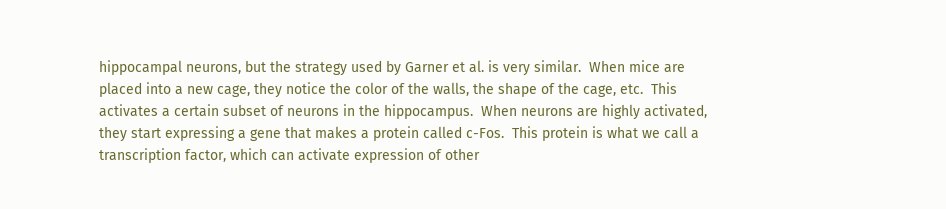hippocampal neurons, but the strategy used by Garner et al. is very similar.  When mice are placed into a new cage, they notice the color of the walls, the shape of the cage, etc.  This activates a certain subset of neurons in the hippocampus.  When neurons are highly activated, they start expressing a gene that makes a protein called c-Fos.  This protein is what we call a transcription factor, which can activate expression of other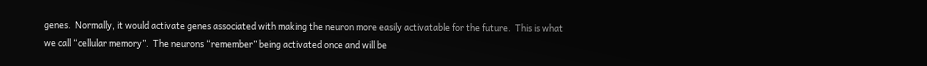genes.  Normally, it would activate genes associated with making the neuron more easily activatable for the future.  This is what we call “cellular memory”.  The neurons “remember” being activated once and will be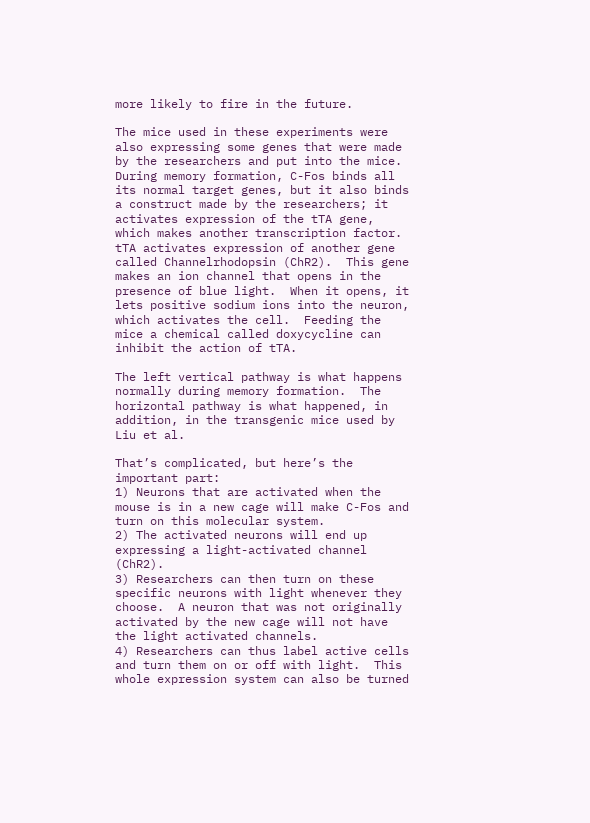more likely to fire in the future.

The mice used in these experiments were also expressing some genes that were made by the researchers and put into the mice.   During memory formation, C-Fos binds all its normal target genes, but it also binds a construct made by the researchers; it activates expression of the tTA gene, which makes another transcription factor.  tTA activates expression of another gene called Channelrhodopsin (ChR2).  This gene makes an ion channel that opens in the presence of blue light.  When it opens, it lets positive sodium ions into the neuron, which activates the cell.  Feeding the mice a chemical called doxycycline can inhibit the action of tTA.

The left vertical pathway is what happens normally during memory formation.  The horizontal pathway is what happened, in addition, in the transgenic mice used by Liu et al.

That’s complicated, but here’s the important part:
1) Neurons that are activated when the mouse is in a new cage will make C-Fos and turn on this molecular system.
2) The activated neurons will end up expressing a light-activated channel (ChR2).
3) Researchers can then turn on these specific neurons with light whenever they choose.  A neuron that was not originally activated by the new cage will not have the light activated channels.
4) Researchers can thus label active cells and turn them on or off with light.  This whole expression system can also be turned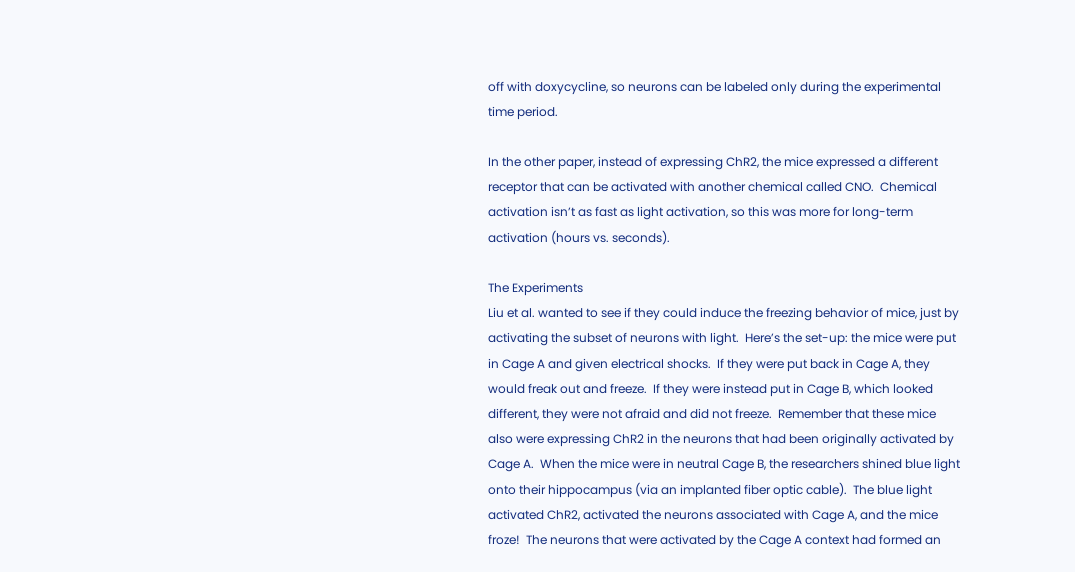off with doxycycline, so neurons can be labeled only during the experimental time period.

In the other paper, instead of expressing ChR2, the mice expressed a different receptor that can be activated with another chemical called CNO.  Chemical activation isn’t as fast as light activation, so this was more for long-term activation (hours vs. seconds).

The Experiments
Liu et al. wanted to see if they could induce the freezing behavior of mice, just by activating the subset of neurons with light.  Here’s the set-up: the mice were put in Cage A and given electrical shocks.  If they were put back in Cage A, they would freak out and freeze.  If they were instead put in Cage B, which looked different, they were not afraid and did not freeze.  Remember that these mice also were expressing ChR2 in the neurons that had been originally activated by Cage A.  When the mice were in neutral Cage B, the researchers shined blue light onto their hippocampus (via an implanted fiber optic cable).  The blue light activated ChR2, activated the neurons associated with Cage A, and the mice froze!  The neurons that were activated by the Cage A context had formed an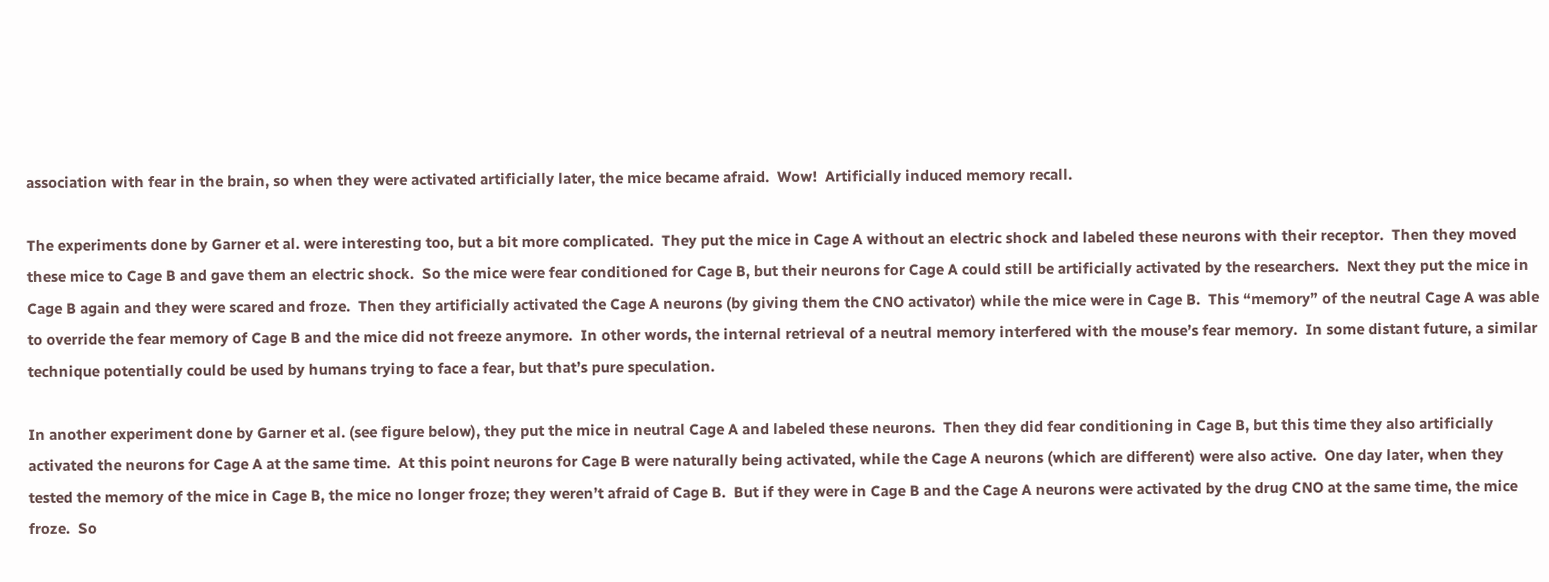association with fear in the brain, so when they were activated artificially later, the mice became afraid.  Wow!  Artificially induced memory recall.

The experiments done by Garner et al. were interesting too, but a bit more complicated.  They put the mice in Cage A without an electric shock and labeled these neurons with their receptor.  Then they moved these mice to Cage B and gave them an electric shock.  So the mice were fear conditioned for Cage B, but their neurons for Cage A could still be artificially activated by the researchers.  Next they put the mice in Cage B again and they were scared and froze.  Then they artificially activated the Cage A neurons (by giving them the CNO activator) while the mice were in Cage B.  This “memory” of the neutral Cage A was able to override the fear memory of Cage B and the mice did not freeze anymore.  In other words, the internal retrieval of a neutral memory interfered with the mouse’s fear memory.  In some distant future, a similar technique potentially could be used by humans trying to face a fear, but that’s pure speculation.

In another experiment done by Garner et al. (see figure below), they put the mice in neutral Cage A and labeled these neurons.  Then they did fear conditioning in Cage B, but this time they also artificially activated the neurons for Cage A at the same time.  At this point neurons for Cage B were naturally being activated, while the Cage A neurons (which are different) were also active.  One day later, when they tested the memory of the mice in Cage B, the mice no longer froze; they weren’t afraid of Cage B.  But if they were in Cage B and the Cage A neurons were activated by the drug CNO at the same time, the mice froze.  So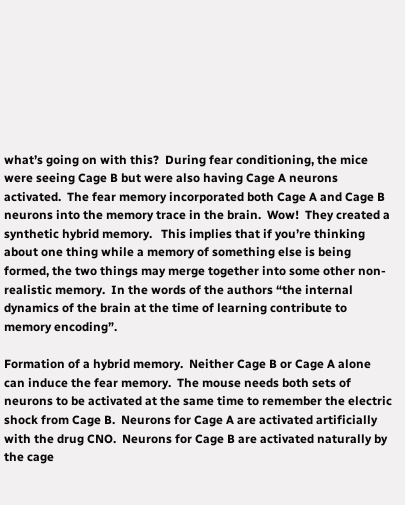what’s going on with this?  During fear conditioning, the mice were seeing Cage B but were also having Cage A neurons activated.  The fear memory incorporated both Cage A and Cage B neurons into the memory trace in the brain.  Wow!  They created a synthetic hybrid memory.   This implies that if you’re thinking about one thing while a memory of something else is being formed, the two things may merge together into some other non-realistic memory.  In the words of the authors “the internal dynamics of the brain at the time of learning contribute to memory encoding”.

Formation of a hybrid memory.  Neither Cage B or Cage A alone can induce the fear memory.  The mouse needs both sets of neurons to be activated at the same time to remember the electric shock from Cage B.  Neurons for Cage A are activated artificially with the drug CNO.  Neurons for Cage B are activated naturally by the cage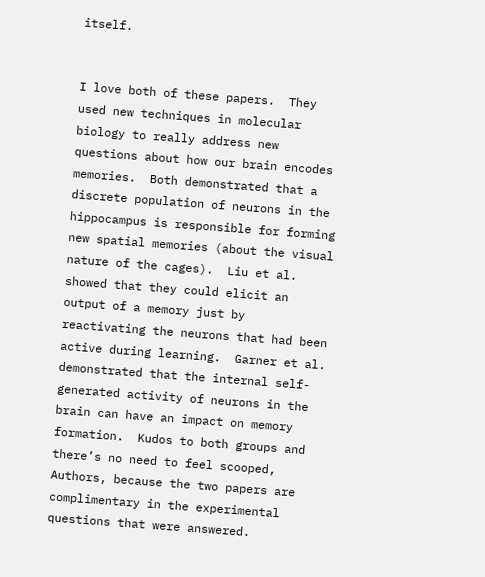itself.


I love both of these papers.  They used new techniques in molecular biology to really address new questions about how our brain encodes memories.  Both demonstrated that a discrete population of neurons in the hippocampus is responsible for forming new spatial memories (about the visual nature of the cages).  Liu et al. showed that they could elicit an output of a memory just by reactivating the neurons that had been active during learning.  Garner et al. demonstrated that the internal self-generated activity of neurons in the brain can have an impact on memory formation.  Kudos to both groups and there’s no need to feel scooped, Authors, because the two papers are complimentary in the experimental questions that were answered.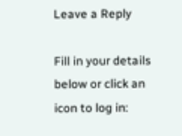Leave a Reply

Fill in your details below or click an icon to log in: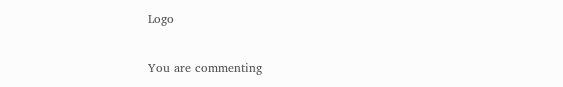Logo

You are commenting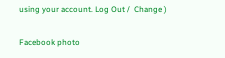using your account. Log Out /  Change )

Facebook photo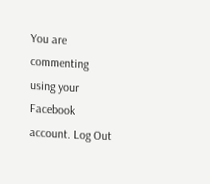You are commenting using your Facebook account. Log Out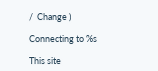/  Change )

Connecting to %s

This site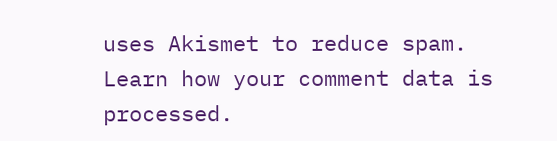uses Akismet to reduce spam. Learn how your comment data is processed.